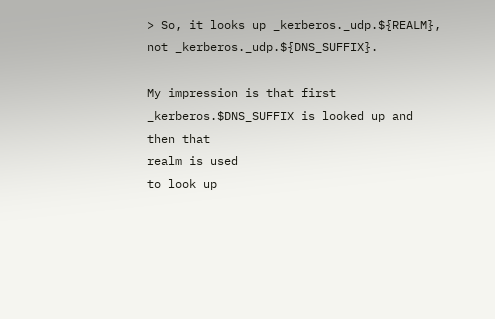> So, it looks up _kerberos._udp.${REALM}, not _kerberos._udp.${DNS_SUFFIX}.

My impression is that first _kerberos.$DNS_SUFFIX is looked up and then that
realm is used
to look up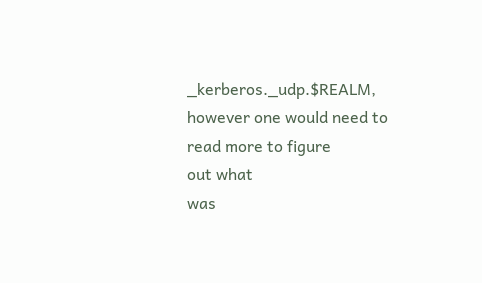_kerberos._udp.$REALM, however one would need to read more to figure
out what
was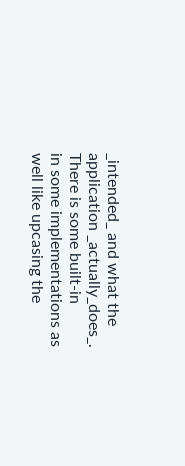_intended_ and what the application _actually_does_. There is some built-in
in some implementations as well like upcasing the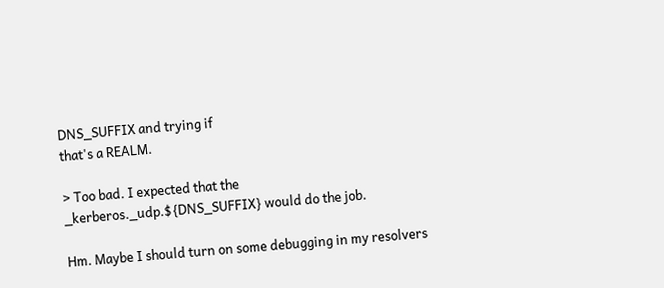DNS_SUFFIX and trying if
that's a REALM.

> Too bad. I expected that the _kerberos._udp.${DNS_SUFFIX} would do the job.

Hm. Maybe I should turn on some debugging in my resolvers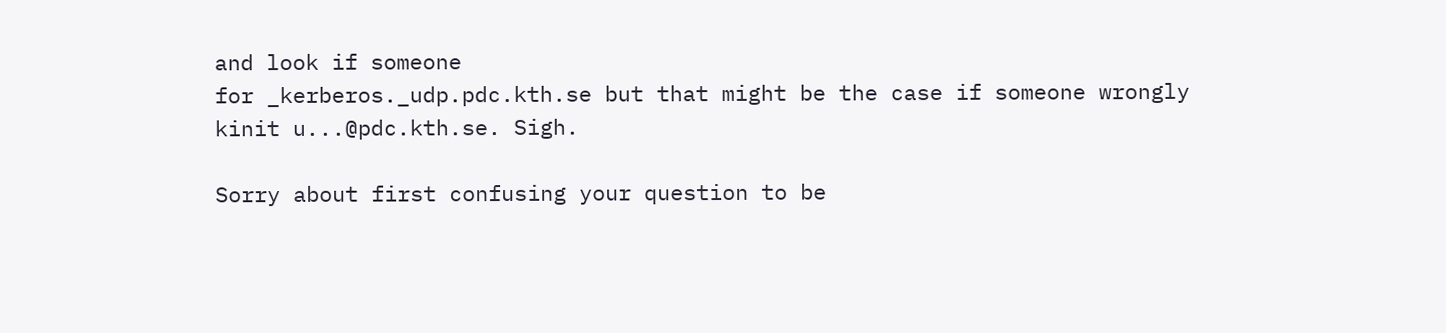and look if someone
for _kerberos._udp.pdc.kth.se but that might be the case if someone wrongly
kinit u...@pdc.kth.se. Sigh.

Sorry about first confusing your question to be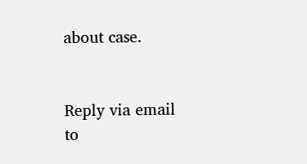about case.


Reply via email to